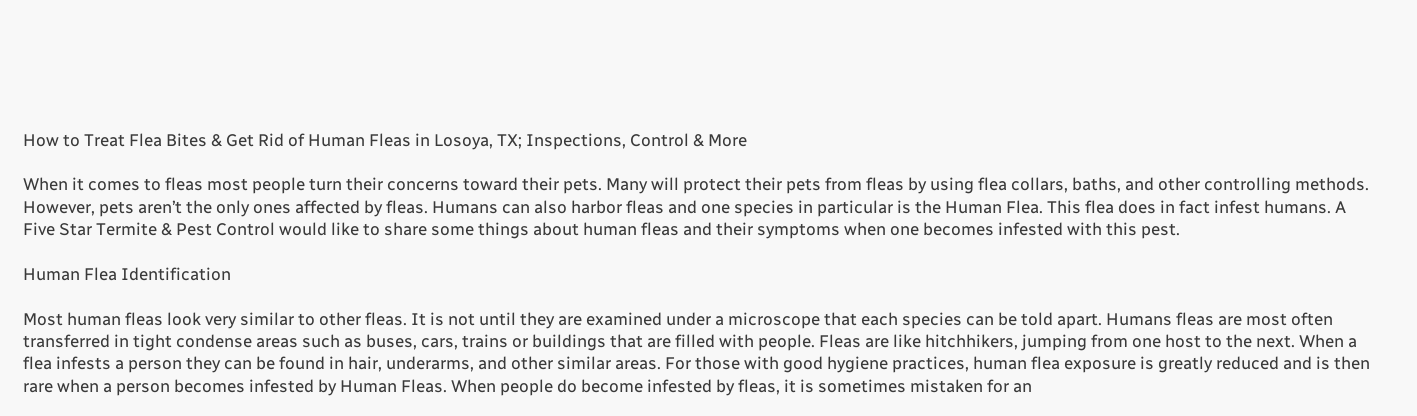How to Treat Flea Bites & Get Rid of Human Fleas in Losoya, TX; Inspections, Control & More

When it comes to fleas most people turn their concerns toward their pets. Many will protect their pets from fleas by using flea collars, baths, and other controlling methods. However, pets aren’t the only ones affected by fleas. Humans can also harbor fleas and one species in particular is the Human Flea. This flea does in fact infest humans. A Five Star Termite & Pest Control would like to share some things about human fleas and their symptoms when one becomes infested with this pest.

Human Flea Identification

Most human fleas look very similar to other fleas. It is not until they are examined under a microscope that each species can be told apart. Humans fleas are most often transferred in tight condense areas such as buses, cars, trains or buildings that are filled with people. Fleas are like hitchhikers, jumping from one host to the next. When a flea infests a person they can be found in hair, underarms, and other similar areas. For those with good hygiene practices, human flea exposure is greatly reduced and is then rare when a person becomes infested by Human Fleas. When people do become infested by fleas, it is sometimes mistaken for an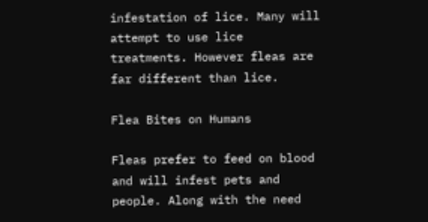infestation of lice. Many will attempt to use lice treatments. However fleas are far different than lice.

Flea Bites on Humans

Fleas prefer to feed on blood and will infest pets and people. Along with the need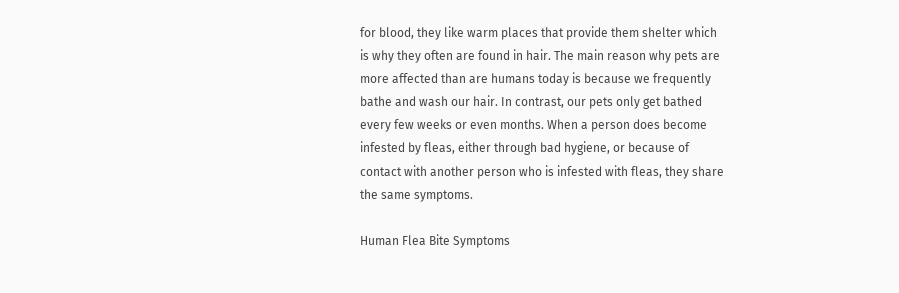for blood, they like warm places that provide them shelter which is why they often are found in hair. The main reason why pets are more affected than are humans today is because we frequently bathe and wash our hair. In contrast, our pets only get bathed every few weeks or even months. When a person does become infested by fleas, either through bad hygiene, or because of contact with another person who is infested with fleas, they share the same symptoms.

Human Flea Bite Symptoms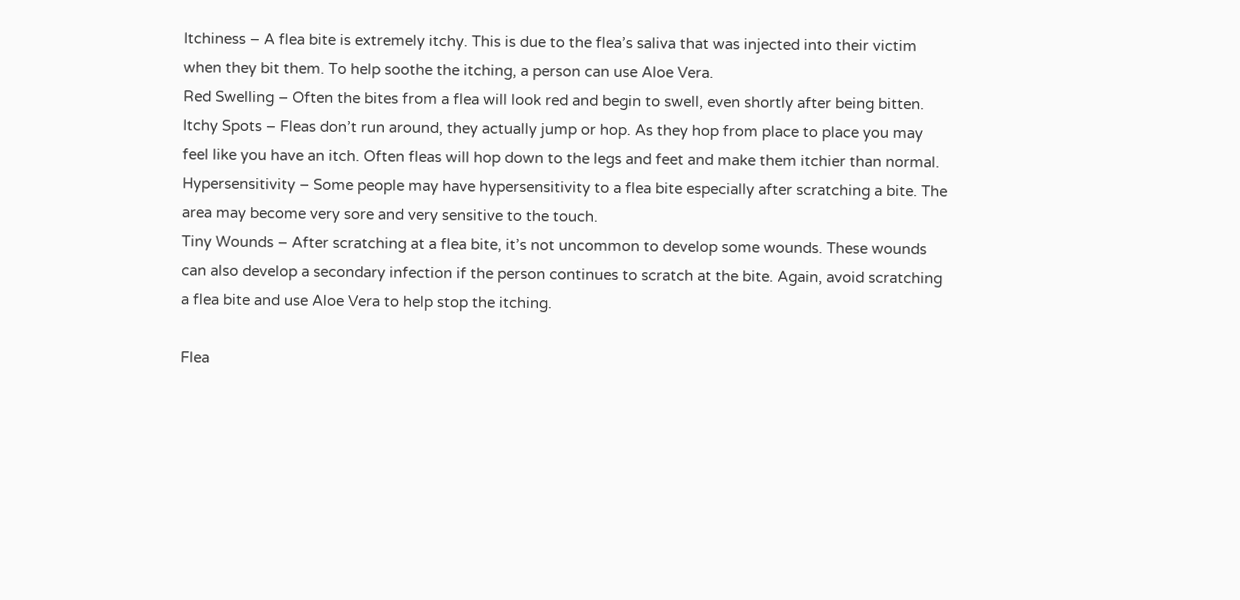Itchiness – A flea bite is extremely itchy. This is due to the flea’s saliva that was injected into their victim when they bit them. To help soothe the itching, a person can use Aloe Vera.
Red Swelling – Often the bites from a flea will look red and begin to swell, even shortly after being bitten.
Itchy Spots – Fleas don’t run around, they actually jump or hop. As they hop from place to place you may feel like you have an itch. Often fleas will hop down to the legs and feet and make them itchier than normal.
Hypersensitivity – Some people may have hypersensitivity to a flea bite especially after scratching a bite. The area may become very sore and very sensitive to the touch.
Tiny Wounds – After scratching at a flea bite, it’s not uncommon to develop some wounds. These wounds can also develop a secondary infection if the person continues to scratch at the bite. Again, avoid scratching a flea bite and use Aloe Vera to help stop the itching.

Flea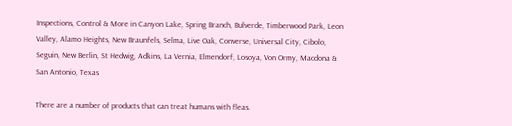Inspections, Control & More in Canyon Lake, Spring Branch, Bulverde, Timberwood Park, Leon Valley, Alamo Heights, New Braunfels, Selma, Live Oak, Converse, Universal City, Cibolo, Seguin, New Berlin, St Hedwig, Adkins, La Vernia, Elmendorf, Losoya, Von Ormy, Macdona & San Antonio, Texas

There are a number of products that can treat humans with fleas.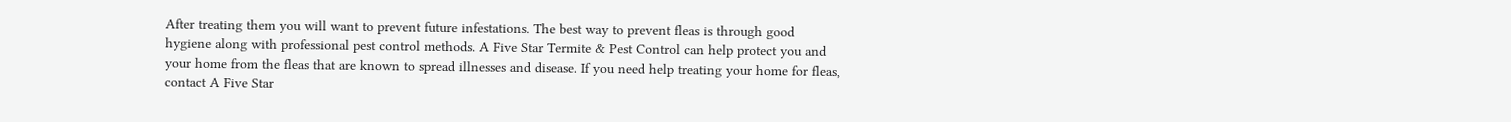After treating them you will want to prevent future infestations. The best way to prevent fleas is through good hygiene along with professional pest control methods. A Five Star Termite & Pest Control can help protect you and your home from the fleas that are known to spread illnesses and disease. If you need help treating your home for fleas, contact A Five Star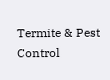Termite & Pest Control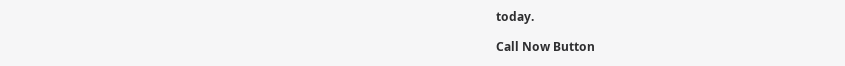today.

Call Now Button